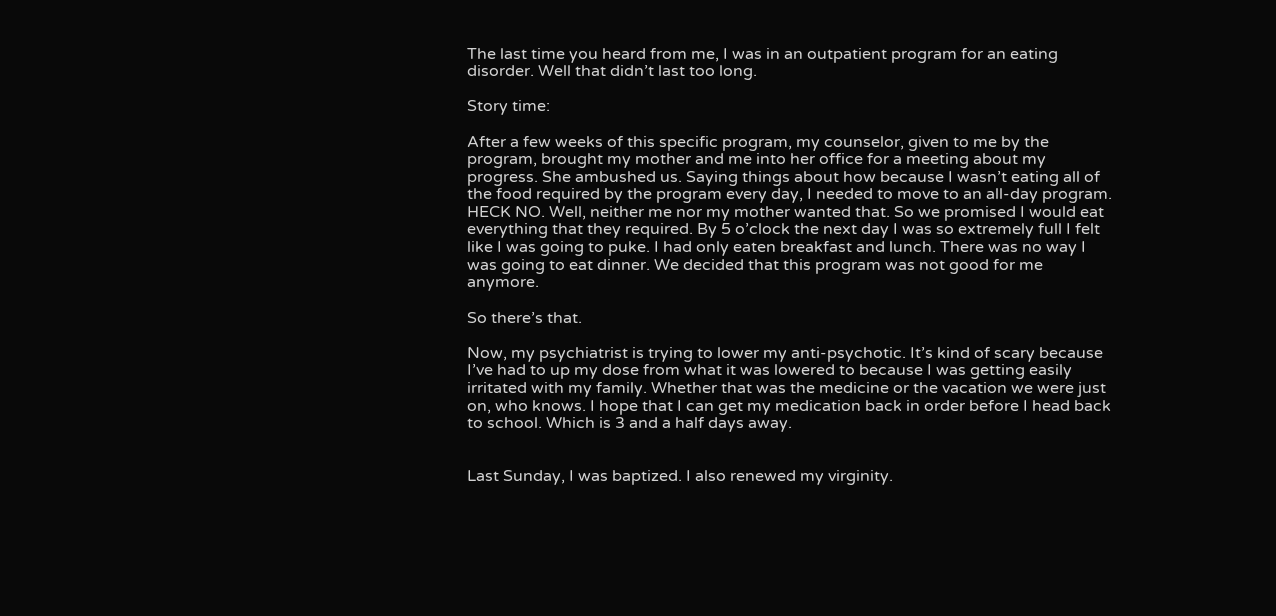The last time you heard from me, I was in an outpatient program for an eating disorder. Well that didn’t last too long.

Story time:

After a few weeks of this specific program, my counselor, given to me by the program, brought my mother and me into her office for a meeting about my progress. She ambushed us. Saying things about how because I wasn’t eating all of the food required by the program every day, I needed to move to an all-day program. HECK NO. Well, neither me nor my mother wanted that. So we promised I would eat everything that they required. By 5 o’clock the next day I was so extremely full I felt like I was going to puke. I had only eaten breakfast and lunch. There was no way I was going to eat dinner. We decided that this program was not good for me anymore.

So there’s that.

Now, my psychiatrist is trying to lower my anti-psychotic. It’s kind of scary because I’ve had to up my dose from what it was lowered to because I was getting easily irritated with my family. Whether that was the medicine or the vacation we were just on, who knows. I hope that I can get my medication back in order before I head back to school. Which is 3 and a half days away.


Last Sunday, I was baptized. I also renewed my virginity.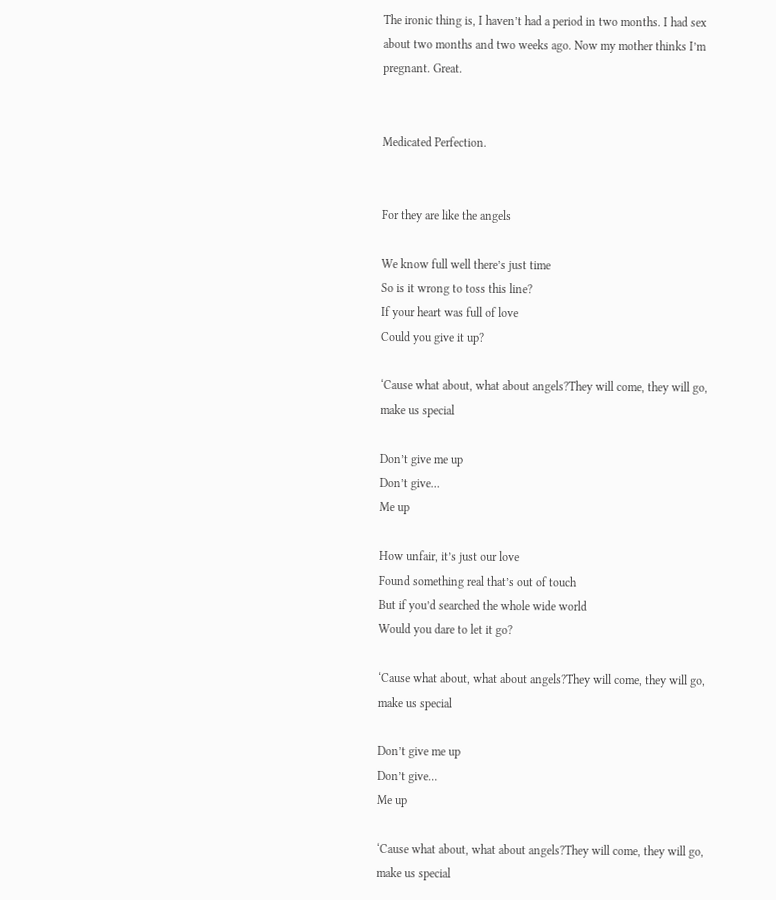The ironic thing is, I haven’t had a period in two months. I had sex about two months and two weeks ago. Now my mother thinks I’m pregnant. Great.


Medicated Perfection.


For they are like the angels

We know full well there’s just time
So is it wrong to toss this line?
If your heart was full of love
Could you give it up?

‘Cause what about, what about angels?They will come, they will go, make us special

Don’t give me up
Don’t give…
Me up

How unfair, it’s just our love
Found something real that’s out of touch
But if you’d searched the whole wide world
Would you dare to let it go?

‘Cause what about, what about angels?They will come, they will go, make us special

Don’t give me up
Don’t give…
Me up

‘Cause what about, what about angels?They will come, they will go, make us special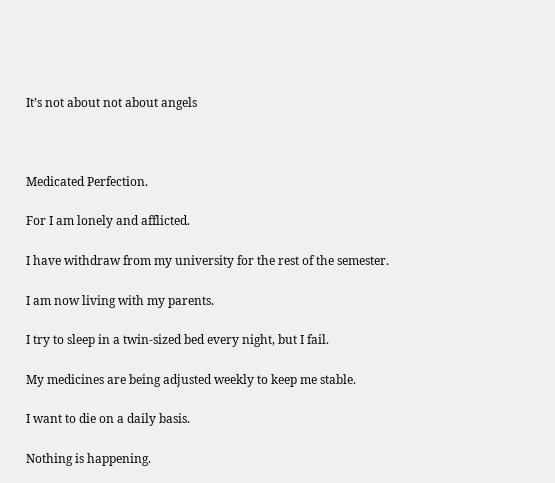It’s not about not about angels



Medicated Perfection.

For I am lonely and afflicted.

I have withdraw from my university for the rest of the semester.

I am now living with my parents.

I try to sleep in a twin-sized bed every night, but I fail.

My medicines are being adjusted weekly to keep me stable.

I want to die on a daily basis.

Nothing is happening.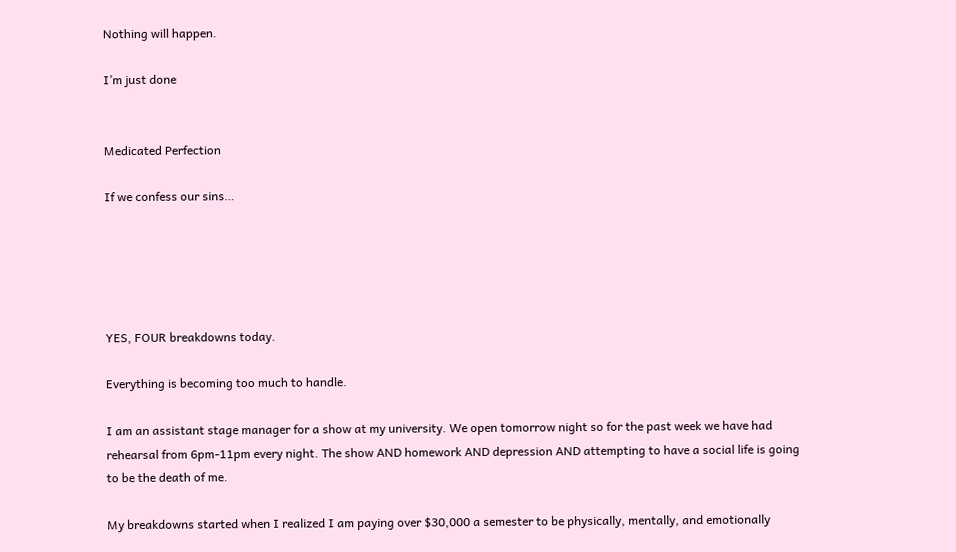Nothing will happen.

I’m just done


Medicated Perfection

If we confess our sins…





YES, FOUR breakdowns today.

Everything is becoming too much to handle.

I am an assistant stage manager for a show at my university. We open tomorrow night so for the past week we have had rehearsal from 6pm-11pm every night. The show AND homework AND depression AND attempting to have a social life is going to be the death of me.

My breakdowns started when I realized I am paying over $30,000 a semester to be physically, mentally, and emotionally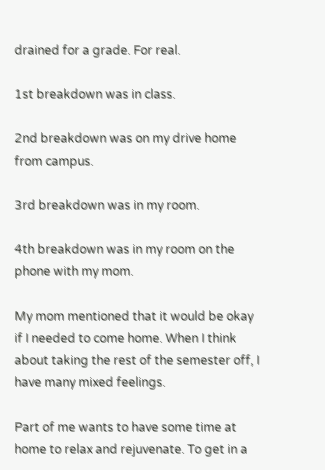drained for a grade. For real.

1st breakdown was in class.

2nd breakdown was on my drive home from campus.

3rd breakdown was in my room.

4th breakdown was in my room on the phone with my mom.

My mom mentioned that it would be okay if I needed to come home. When I think about taking the rest of the semester off, I have many mixed feelings.

Part of me wants to have some time at home to relax and rejuvenate. To get in a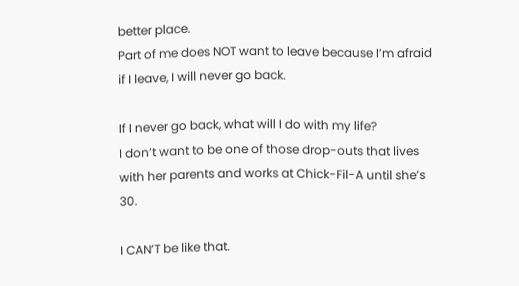better place.
Part of me does NOT want to leave because I’m afraid if I leave, I will never go back.

If I never go back, what will I do with my life?
I don’t want to be one of those drop-outs that lives with her parents and works at Chick-Fil-A until she’s 30.

I CAN’T be like that.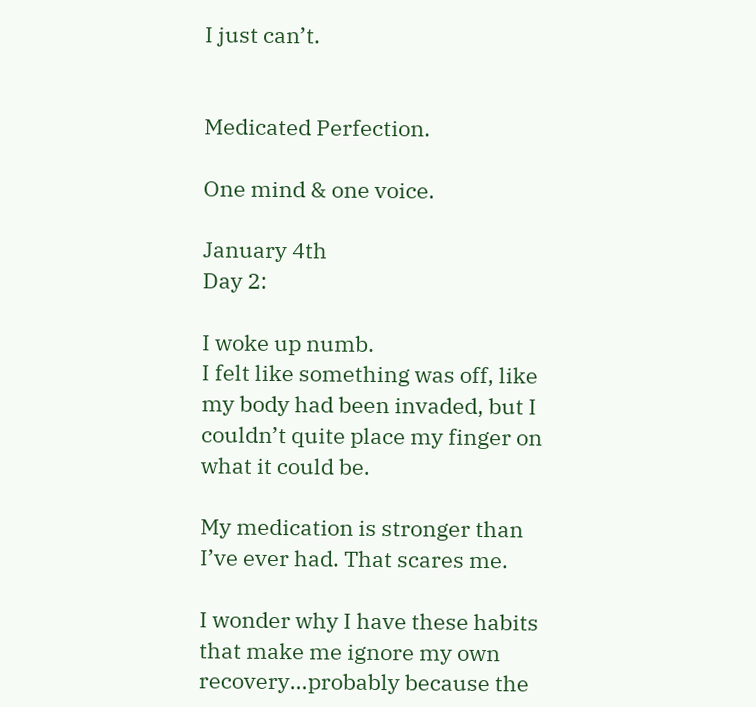I just can’t.


Medicated Perfection.

One mind & one voice.

January 4th
Day 2:

I woke up numb.
I felt like something was off, like my body had been invaded, but I couldn’t quite place my finger on what it could be.

My medication is stronger than I’ve ever had. That scares me.

I wonder why I have these habits that make me ignore my own recovery…probably because the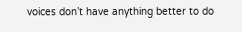voices don’t have anything better to do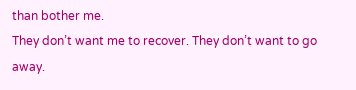than bother me.
They don’t want me to recover. They don’t want to go away.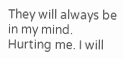They will always be in my mind. Hurting me. I will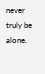never truly be alone.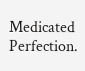Medicated Perfection.